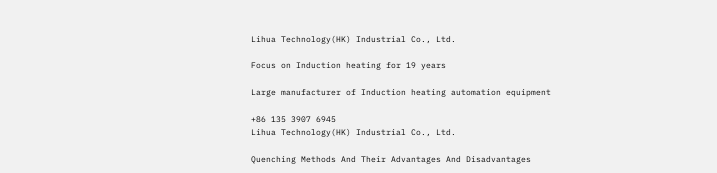Lihua Technology(HK) Industrial Co., Ltd.

Focus on Induction heating for 19 years

Large manufacturer of Induction heating automation equipment

+86 135 3907 6945
Lihua Technology(HK) Industrial Co., Ltd.

Quenching Methods And Their Advantages And Disadvantages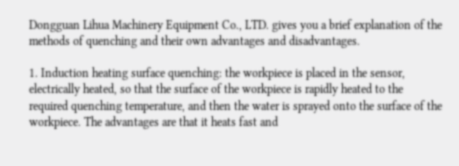Dongguan Lihua Machinery Equipment Co., LTD. gives you a brief explanation of the methods of quenching and their own advantages and disadvantages.

1. Induction heating surface quenching: the workpiece is placed in the sensor, electrically heated, so that the surface of the workpiece is rapidly heated to the required quenching temperature, and then the water is sprayed onto the surface of the workpiece. The advantages are that it heats fast and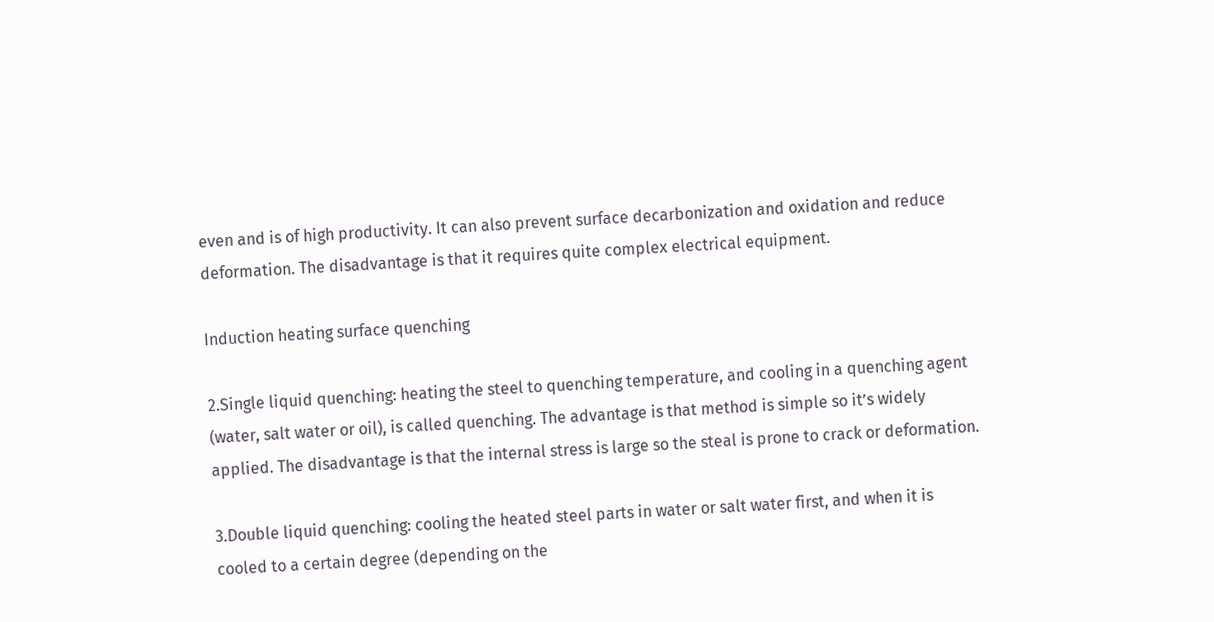even and is of high productivity. It can also prevent surface decarbonization and oxidation and reduce deformation. The disadvantage is that it requires quite complex electrical equipment.

Induction heating surface quenching

2.Single liquid quenching: heating the steel to quenching temperature, and cooling in a quenching agent (water, salt water or oil), is called quenching. The advantage is that method is simple so it’s widely applied. The disadvantage is that the internal stress is large so the steal is prone to crack or deformation.

3.Double liquid quenching: cooling the heated steel parts in water or salt water first, and when it is cooled to a certain degree (depending on the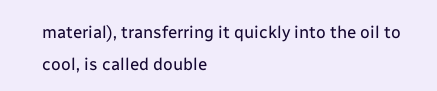material), transferring it quickly into the oil to cool, is called double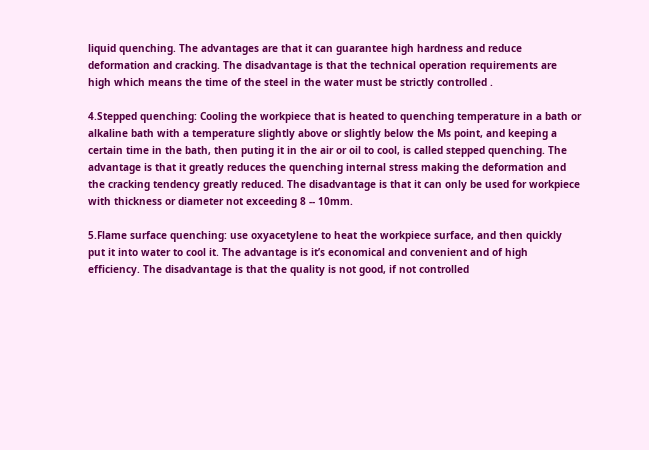liquid quenching. The advantages are that it can guarantee high hardness and reduce deformation and cracking. The disadvantage is that the technical operation requirements are high which means the time of the steel in the water must be strictly controlled .

4.Stepped quenching: Cooling the workpiece that is heated to quenching temperature in a bath or alkaline bath with a temperature slightly above or slightly below the Ms point, and keeping a certain time in the bath, then puting it in the air or oil to cool, is called stepped quenching. The advantage is that it greatly reduces the quenching internal stress making the deformation and the cracking tendency greatly reduced. The disadvantage is that it can only be used for workpiece with thickness or diameter not exceeding 8 -- 10mm.

5.Flame surface quenching: use oxyacetylene to heat the workpiece surface, and then quickly put it into water to cool it. The advantage is it’s economical and convenient and of high efficiency. The disadvantage is that the quality is not good, if not controlled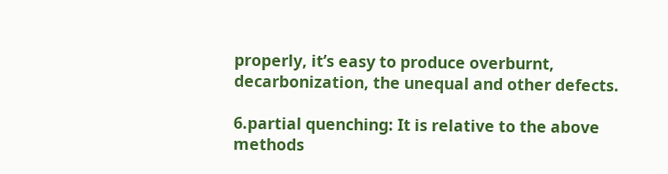properly, it’s easy to produce overburnt, decarbonization, the unequal and other defects.

6.partial quenching: It is relative to the above methods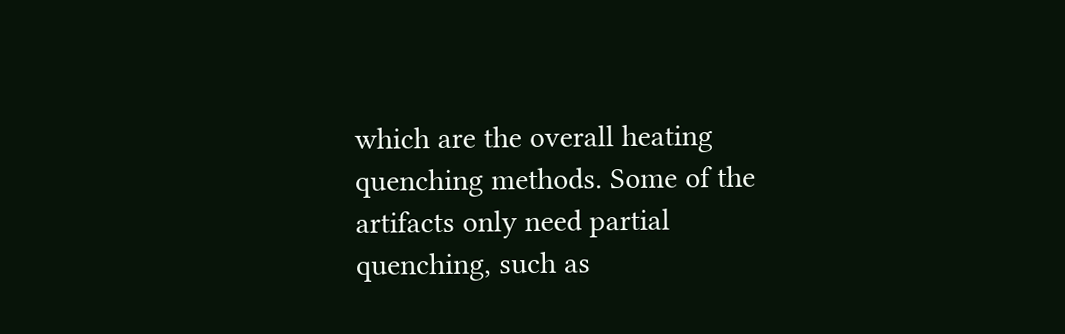which are the overall heating quenching methods. Some of the artifacts only need partial quenching, such as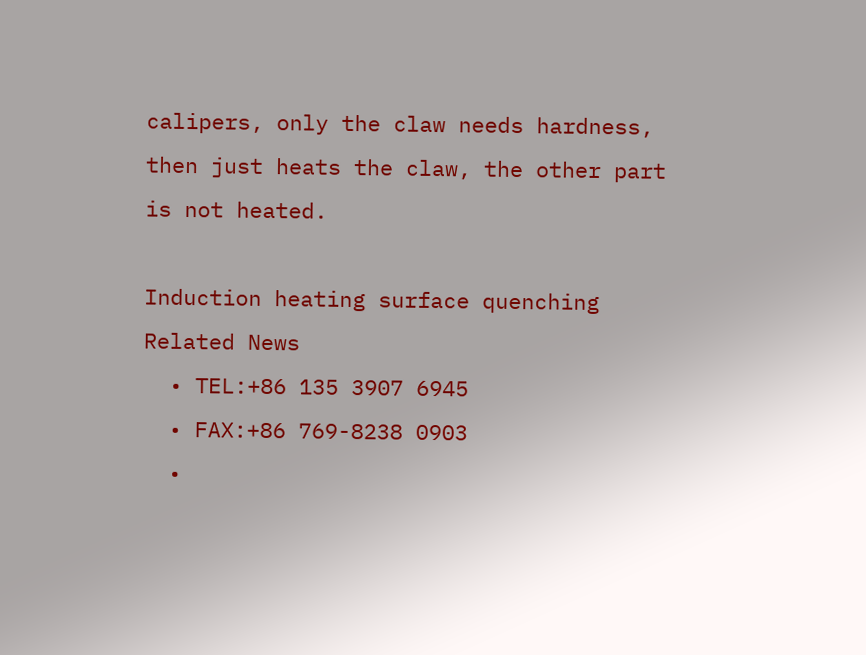calipers, only the claw needs hardness, then just heats the claw, the other part is not heated.

Induction heating surface quenching
Related News
  • TEL:+86 135 3907 6945
  • FAX:+86 769-8238 0903
  •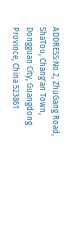ADDRESS:No.2, ZhuGang Road, ShaTou, Chang'an Town, Dongguan City, Guangdong Province, China 523861